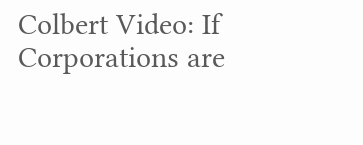Colbert Video: If Corporations are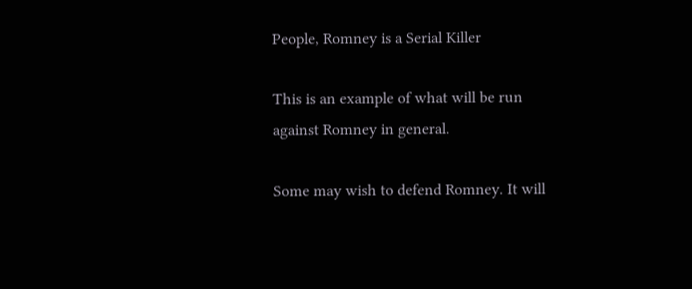People, Romney is a Serial Killer

This is an example of what will be run against Romney in general.

Some may wish to defend Romney. It will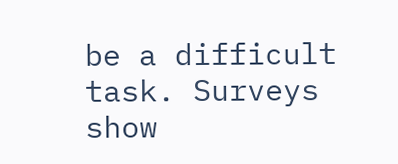be a difficult task. Surveys show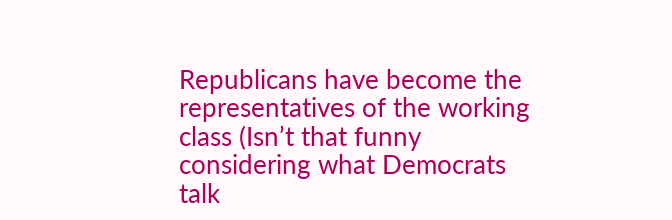Republicans have become the representatives of the working class (Isn’t that funny considering what Democrats talk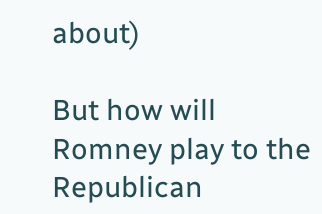about)

But how will Romney play to the Republican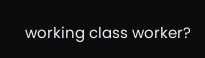working class worker?